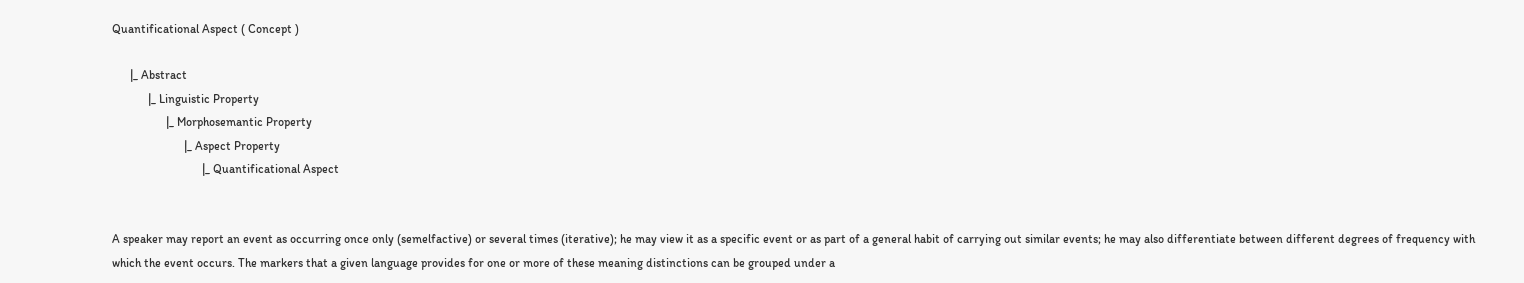Quantificational Aspect ( Concept )

      |_ Abstract
            |_ Linguistic Property
                  |_ Morphosemantic Property
                        |_ Aspect Property
                              |_ Quantificational Aspect


A speaker may report an event as occurring once only (semelfactive) or several times (iterative); he may view it as a specific event or as part of a general habit of carrying out similar events; he may also differentiate between different degrees of frequency with which the event occurs. The markers that a given language provides for one or more of these meaning distinctions can be grouped under a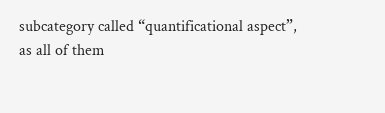subcategory called “quantificational aspect”, as all of them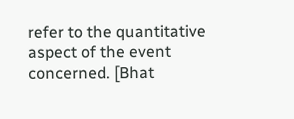refer to the quantitative aspect of the event concerned. [Bhat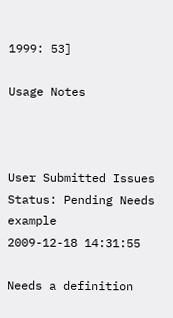1999: 53]

Usage Notes



User Submitted Issues
Status: Pending Needs example
2009-12-18 14:31:55

Needs a definition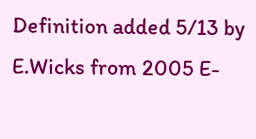Definition added 5/13 by E.Wicks from 2005 E-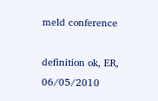meld conference

definition ok, ER, 06/05/2010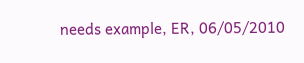needs example, ER, 06/05/2010